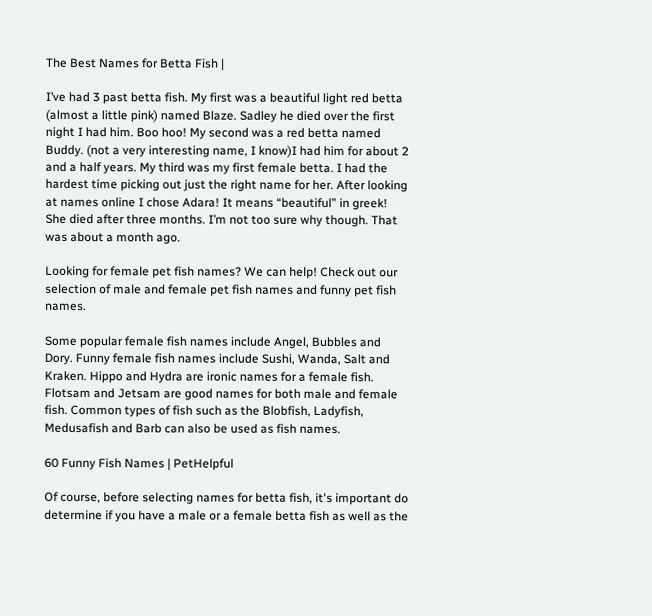The Best Names for Betta Fish |

I’ve had 3 past betta fish. My first was a beautiful light red betta (almost a little pink) named Blaze. Sadley he died over the first night I had him. Boo hoo! My second was a red betta named Buddy. (not a very interesting name, I know)I had him for about 2 and a half years. My third was my first female betta. I had the hardest time picking out just the right name for her. After looking at names online I chose Adara! It means “beautiful” in greek! She died after three months. I’m not too sure why though. That was about a month ago.

Looking for female pet fish names? We can help! Check out our selection of male and female pet fish names and funny pet fish names.

Some popular female fish names include Angel, Bubbles and Dory. Funny female fish names include Sushi, Wanda, Salt and Kraken. Hippo and Hydra are ironic names for a female fish. Flotsam and Jetsam are good names for both male and female fish. Common types of fish such as the Blobfish, Ladyfish, Medusafish and Barb can also be used as fish names.

60 Funny Fish Names | PetHelpful

Of course, before selecting names for betta fish, it's important do determine if you have a male or a female betta fish as well as the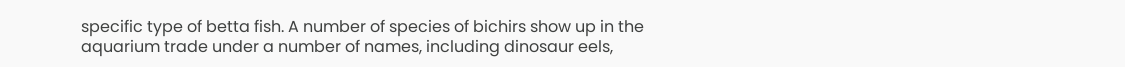specific type of betta fish. A number of species of bichirs show up in the aquarium trade under a number of names, including dinosaur eels,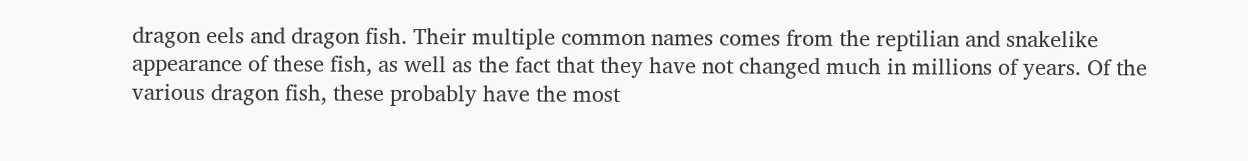dragon eels and dragon fish. Their multiple common names comes from the reptilian and snakelike appearance of these fish, as well as the fact that they have not changed much in millions of years. Of the various dragon fish, these probably have the most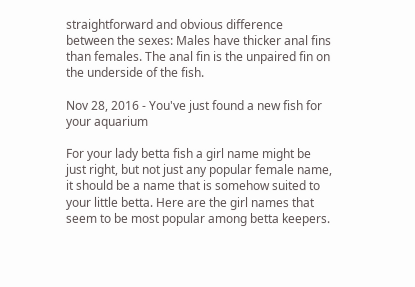straightforward and obvious difference between the sexes: Males have thicker anal fins than females. The anal fin is the unpaired fin on the underside of the fish.

Nov 28, 2016 - You've just found a new fish for your aquarium

For your lady betta fish a girl name might be just right, but not just any popular female name, it should be a name that is somehow suited to your little betta. Here are the girl names that seem to be most popular among betta keepers.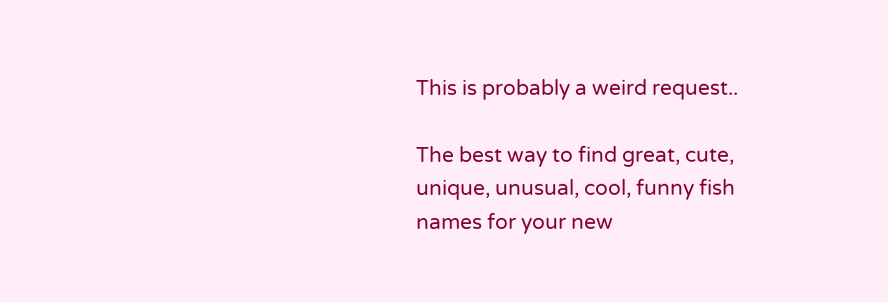This is probably a weird request..

The best way to find great, cute, unique, unusual, cool, funny fish names for your new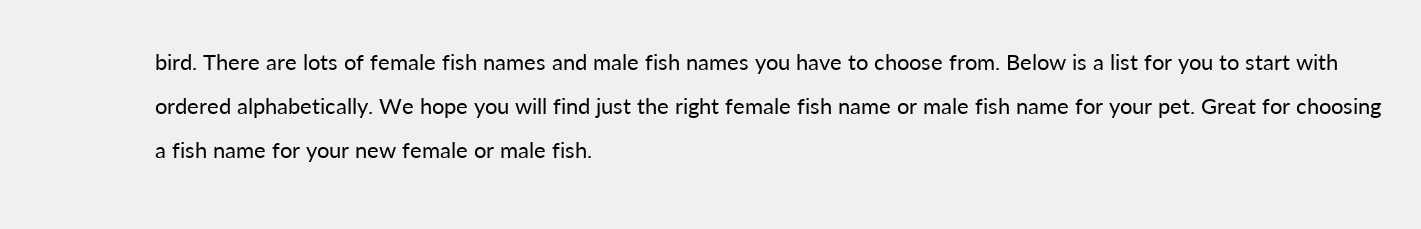bird. There are lots of female fish names and male fish names you have to choose from. Below is a list for you to start with ordered alphabetically. We hope you will find just the right female fish name or male fish name for your pet. Great for choosing a fish name for your new female or male fish.